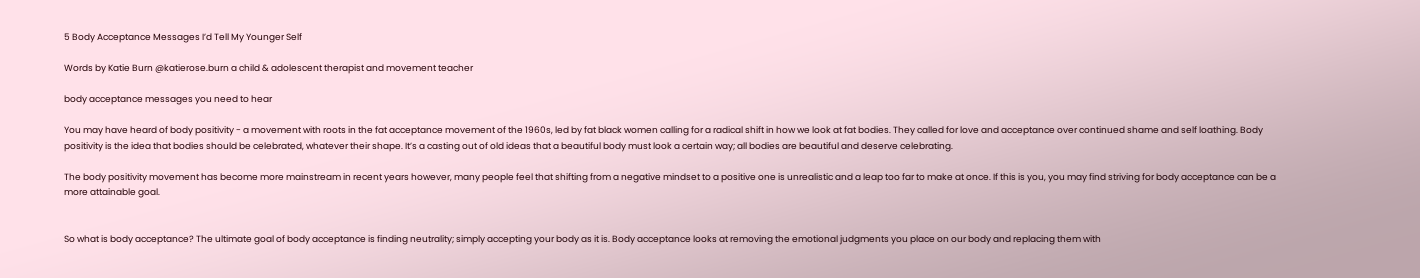5 Body Acceptance Messages I’d Tell My Younger Self

Words by Katie Burn @katierose.burn a child & adolescent therapist and movement teacher

body acceptance messages you need to hear

You may have heard of body positivity - a movement with roots in the fat acceptance movement of the 1960s, led by fat black women calling for a radical shift in how we look at fat bodies. They called for love and acceptance over continued shame and self loathing. Body positivity is the idea that bodies should be celebrated, whatever their shape. It’s a casting out of old ideas that a beautiful body must look a certain way; all bodies are beautiful and deserve celebrating.

The body positivity movement has become more mainstream in recent years however, many people feel that shifting from a negative mindset to a positive one is unrealistic and a leap too far to make at once. If this is you, you may find striving for body acceptance can be a more attainable goal.


So what is body acceptance? The ultimate goal of body acceptance is finding neutrality; simply accepting your body as it is. Body acceptance looks at removing the emotional judgments you place on our body and replacing them with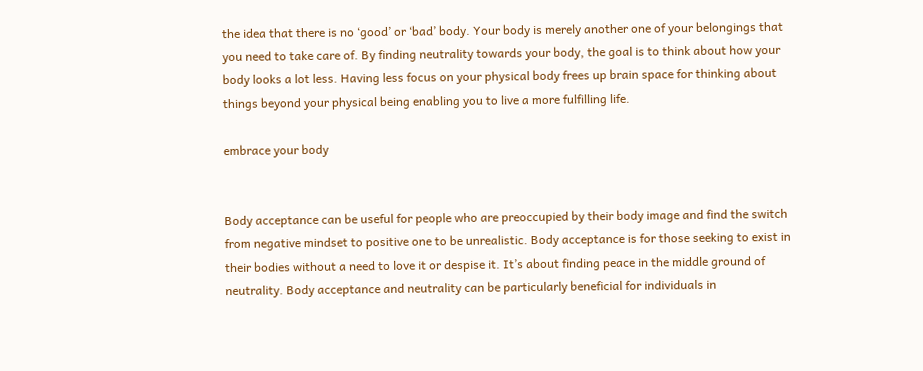the idea that there is no ‘good’ or ‘bad’ body. Your body is merely another one of your belongings that you need to take care of. By finding neutrality towards your body, the goal is to think about how your body looks a lot less. Having less focus on your physical body frees up brain space for thinking about things beyond your physical being enabling you to live a more fulfilling life.

embrace your body


Body acceptance can be useful for people who are preoccupied by their body image and find the switch from negative mindset to positive one to be unrealistic. Body acceptance is for those seeking to exist in their bodies without a need to love it or despise it. It’s about finding peace in the middle ground of neutrality. Body acceptance and neutrality can be particularly beneficial for individuals in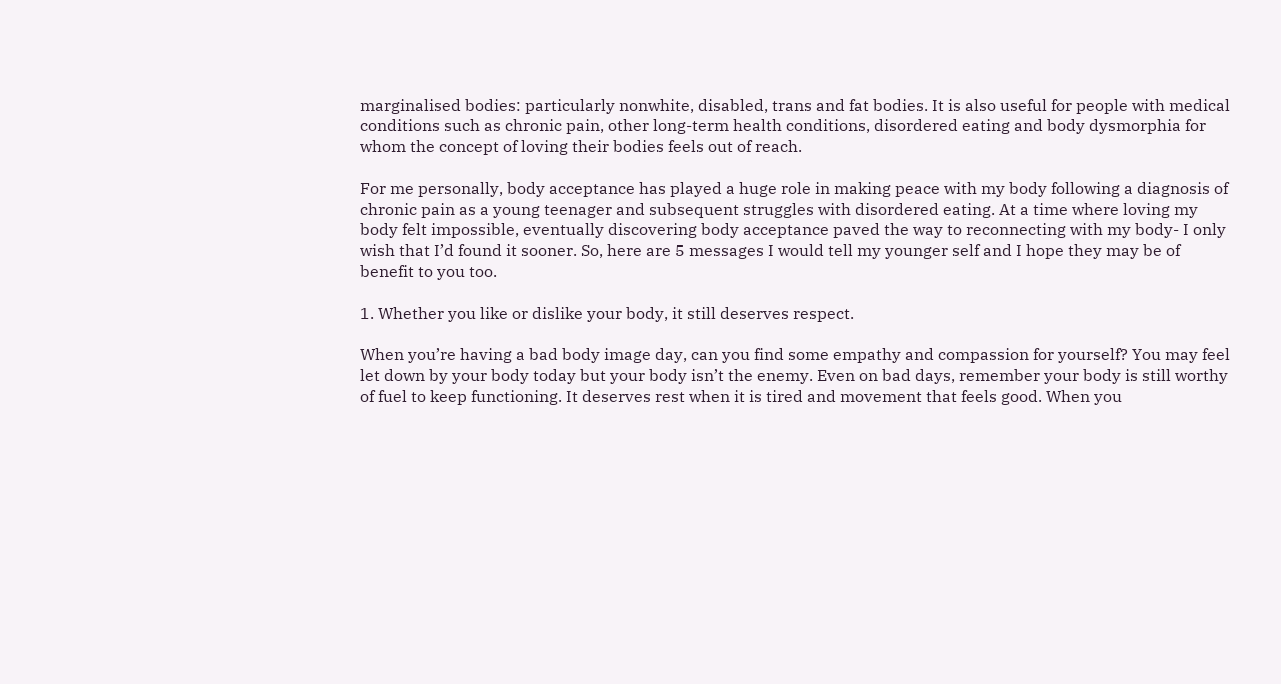marginalised bodies: particularly nonwhite, disabled, trans and fat bodies. It is also useful for people with medical conditions such as chronic pain, other long-term health conditions, disordered eating and body dysmorphia for whom the concept of loving their bodies feels out of reach.

For me personally, body acceptance has played a huge role in making peace with my body following a diagnosis of chronic pain as a young teenager and subsequent struggles with disordered eating. At a time where loving my body felt impossible, eventually discovering body acceptance paved the way to reconnecting with my body- I only wish that I’d found it sooner. So, here are 5 messages I would tell my younger self and I hope they may be of benefit to you too.

1. Whether you like or dislike your body, it still deserves respect.

When you’re having a bad body image day, can you find some empathy and compassion for yourself? You may feel let down by your body today but your body isn’t the enemy. Even on bad days, remember your body is still worthy of fuel to keep functioning. It deserves rest when it is tired and movement that feels good. When you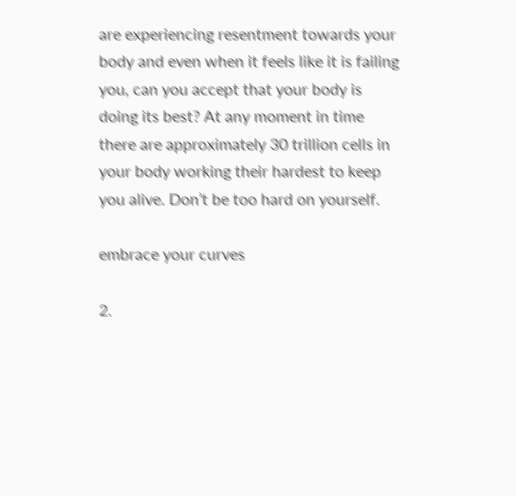are experiencing resentment towards your body and even when it feels like it is failing you, can you accept that your body is doing its best? At any moment in time there are approximately 30 trillion cells in your body working their hardest to keep you alive. Don’t be too hard on yourself.

embrace your curves

2.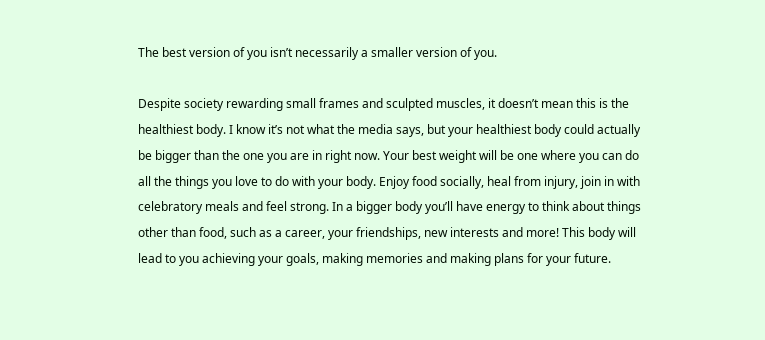The best version of you isn’t necessarily a smaller version of you.

Despite society rewarding small frames and sculpted muscles, it doesn’t mean this is the healthiest body. I know it’s not what the media says, but your healthiest body could actually be bigger than the one you are in right now. Your best weight will be one where you can do all the things you love to do with your body. Enjoy food socially, heal from injury, join in with celebratory meals and feel strong. In a bigger body you’ll have energy to think about things other than food, such as a career, your friendships, new interests and more! This body will lead to you achieving your goals, making memories and making plans for your future.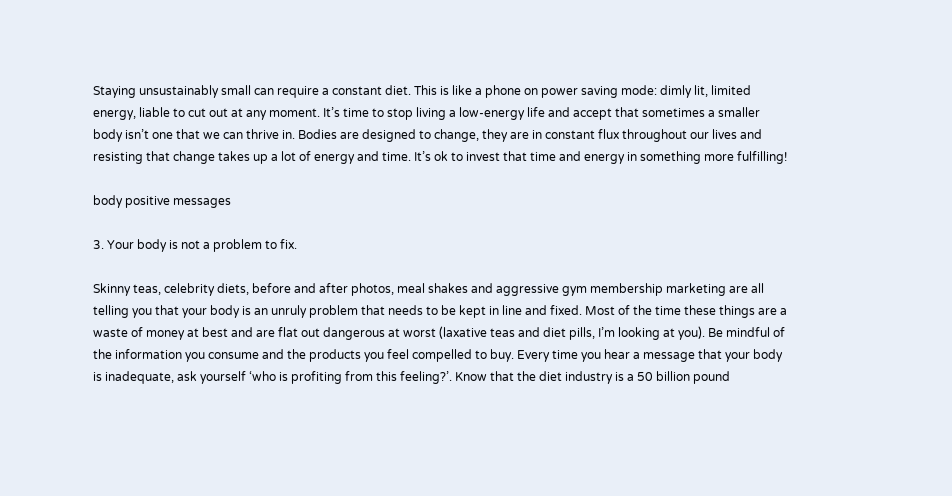Staying unsustainably small can require a constant diet. This is like a phone on power saving mode: dimly lit, limited energy, liable to cut out at any moment. It’s time to stop living a low-energy life and accept that sometimes a smaller body isn’t one that we can thrive in. Bodies are designed to change, they are in constant flux throughout our lives and resisting that change takes up a lot of energy and time. It’s ok to invest that time and energy in something more fulfilling!

body positive messages

3. Your body is not a problem to fix.

Skinny teas, celebrity diets, before and after photos, meal shakes and aggressive gym membership marketing are all telling you that your body is an unruly problem that needs to be kept in line and fixed. Most of the time these things are a waste of money at best and are flat out dangerous at worst (laxative teas and diet pills, I’m looking at you). Be mindful of the information you consume and the products you feel compelled to buy. Every time you hear a message that your body is inadequate, ask yourself ‘who is profiting from this feeling?’. Know that the diet industry is a 50 billion pound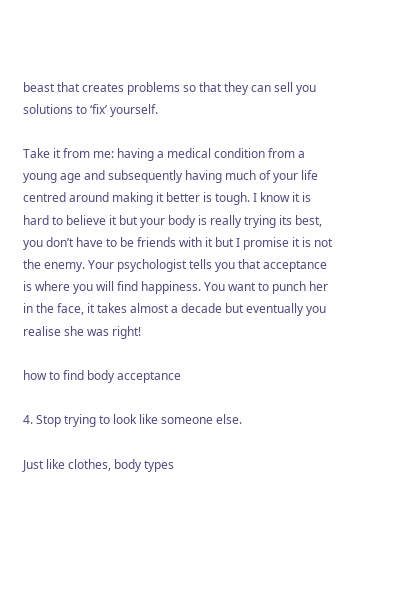beast that creates problems so that they can sell you solutions to ‘fix’ yourself.

Take it from me: having a medical condition from a young age and subsequently having much of your life centred around making it better is tough. I know it is hard to believe it but your body is really trying its best, you don’t have to be friends with it but I promise it is not the enemy. Your psychologist tells you that acceptance is where you will find happiness. You want to punch her in the face, it takes almost a decade but eventually you realise she was right!

how to find body acceptance

4. Stop trying to look like someone else.

Just like clothes, body types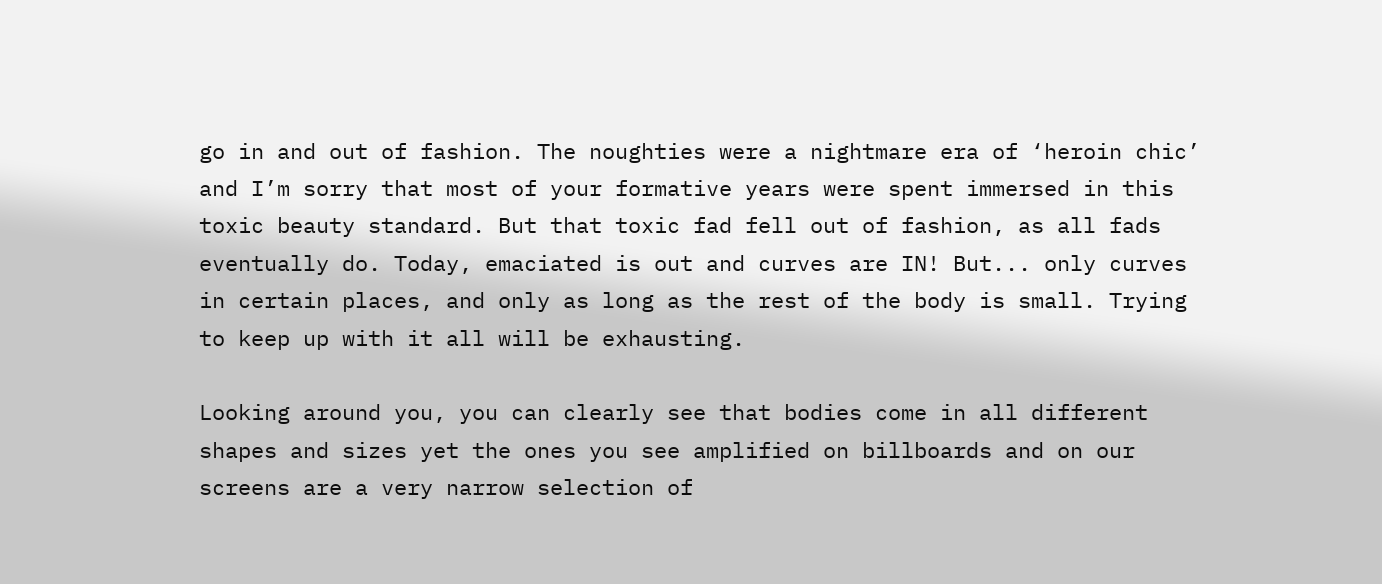go in and out of fashion. The noughties were a nightmare era of ‘heroin chic’ and I’m sorry that most of your formative years were spent immersed in this toxic beauty standard. But that toxic fad fell out of fashion, as all fads eventually do. Today, emaciated is out and curves are IN! But... only curves in certain places, and only as long as the rest of the body is small. Trying to keep up with it all will be exhausting.

Looking around you, you can clearly see that bodies come in all different shapes and sizes yet the ones you see amplified on billboards and on our screens are a very narrow selection of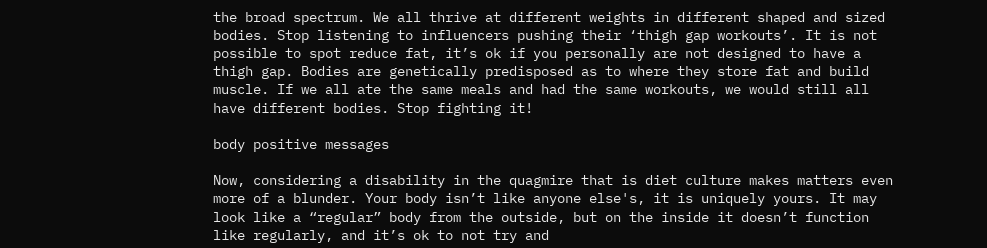the broad spectrum. We all thrive at different weights in different shaped and sized bodies. Stop listening to influencers pushing their ‘thigh gap workouts’. It is not possible to spot reduce fat, it’s ok if you personally are not designed to have a thigh gap. Bodies are genetically predisposed as to where they store fat and build muscle. If we all ate the same meals and had the same workouts, we would still all have different bodies. Stop fighting it!

body positive messages

Now, considering a disability in the quagmire that is diet culture makes matters even more of a blunder. Your body isn’t like anyone else's, it is uniquely yours. It may look like a “regular” body from the outside, but on the inside it doesn’t function like regularly, and it’s ok to not try and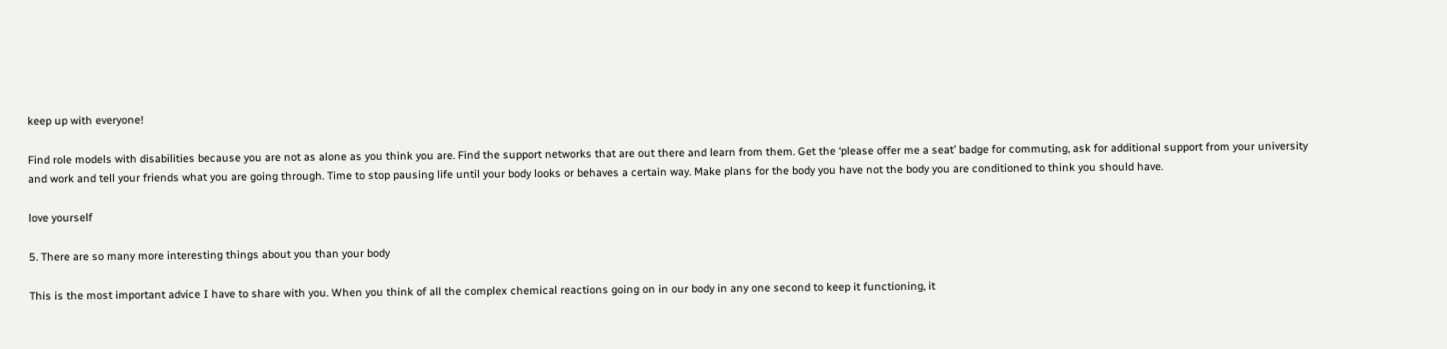keep up with everyone!

Find role models with disabilities because you are not as alone as you think you are. Find the support networks that are out there and learn from them. Get the ‘please offer me a seat’ badge for commuting, ask for additional support from your university and work and tell your friends what you are going through. Time to stop pausing life until your body looks or behaves a certain way. Make plans for the body you have not the body you are conditioned to think you should have.

love yourself

5. There are so many more interesting things about you than your body

This is the most important advice I have to share with you. When you think of all the complex chemical reactions going on in our body in any one second to keep it functioning, it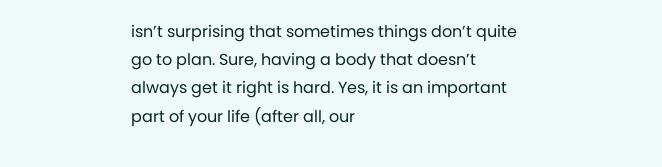isn’t surprising that sometimes things don’t quite go to plan. Sure, having a body that doesn’t always get it right is hard. Yes, it is an important part of your life (after all, our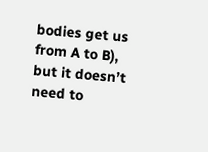bodies get us from A to B), but it doesn’t need to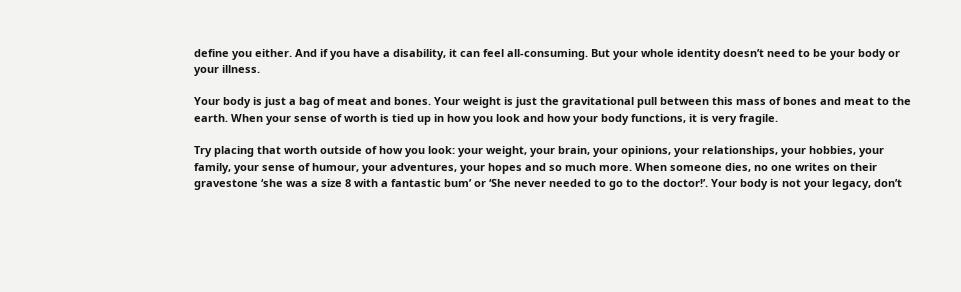define you either. And if you have a disability, it can feel all-consuming. But your whole identity doesn’t need to be your body or your illness.

Your body is just a bag of meat and bones. Your weight is just the gravitational pull between this mass of bones and meat to the earth. When your sense of worth is tied up in how you look and how your body functions, it is very fragile.

Try placing that worth outside of how you look: your weight, your brain, your opinions, your relationships, your hobbies, your family, your sense of humour, your adventures, your hopes and so much more. When someone dies, no one writes on their gravestone ‘she was a size 8 with a fantastic bum’ or ‘She never needed to go to the doctor!’. Your body is not your legacy, don’t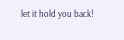let it hold you back!